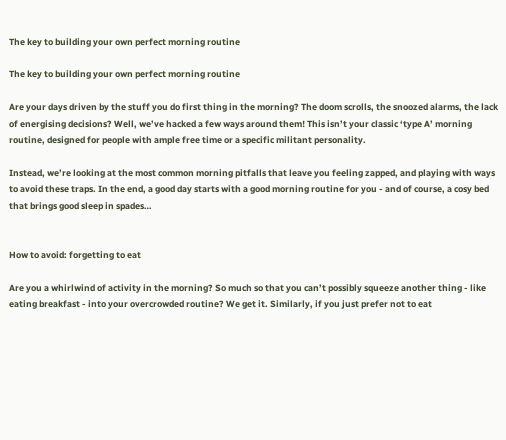The key to building your own perfect morning routine

The key to building your own perfect morning routine

Are your days driven by the stuff you do first thing in the morning? The doom scrolls, the snoozed alarms, the lack of energising decisions? Well, we’ve hacked a few ways around them! This isn’t your classic ‘type A’ morning routine, designed for people with ample free time or a specific militant personality.

Instead, we’re looking at the most common morning pitfalls that leave you feeling zapped, and playing with ways to avoid these traps. In the end, a good day starts with a good morning routine for you - and of course, a cosy bed that brings good sleep in spades…


How to avoid: forgetting to eat

Are you a whirlwind of activity in the morning? So much so that you can’t possibly squeeze another thing - like eating breakfast - into your overcrowded routine? We get it. Similarly, if you just prefer not to eat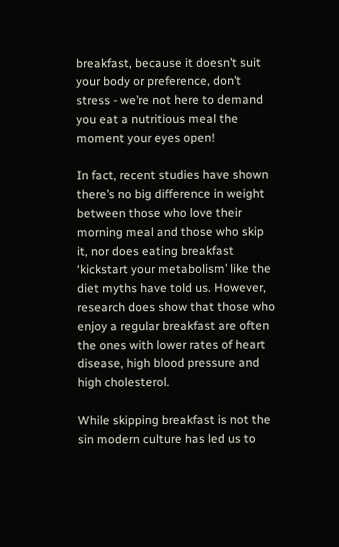breakfast, because it doesn’t suit your body or preference, don’t stress - we’re not here to demand you eat a nutritious meal the moment your eyes open!

In fact, recent studies have shown there’s no big difference in weight between those who love their morning meal and those who skip it, nor does eating breakfast ‘kickstart your metabolism’ like the diet myths have told us. However, research does show that those who enjoy a regular breakfast are often the ones with lower rates of heart disease, high blood pressure and high cholesterol.

While skipping breakfast is not the sin modern culture has led us to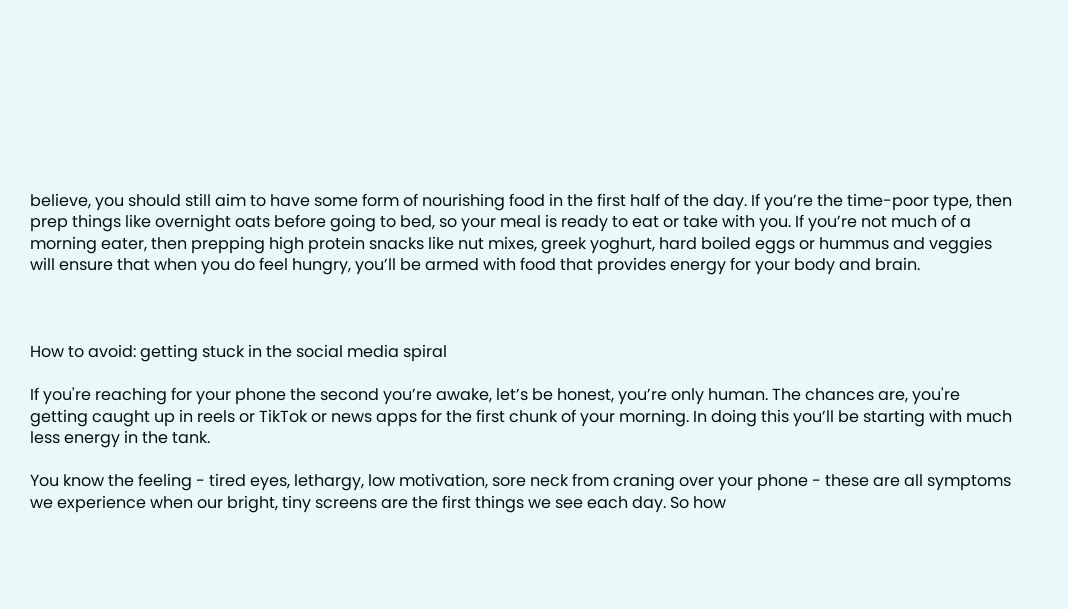believe, you should still aim to have some form of nourishing food in the first half of the day. If you’re the time-poor type, then prep things like overnight oats before going to bed, so your meal is ready to eat or take with you. If you’re not much of a morning eater, then prepping high protein snacks like nut mixes, greek yoghurt, hard boiled eggs or hummus and veggies will ensure that when you do feel hungry, you’ll be armed with food that provides energy for your body and brain.



How to avoid: getting stuck in the social media spiral

If you're reaching for your phone the second you’re awake, let’s be honest, you’re only human. The chances are, you're getting caught up in reels or TikTok or news apps for the first chunk of your morning. In doing this you’ll be starting with much less energy in the tank.

You know the feeling - tired eyes, lethargy, low motivation, sore neck from craning over your phone - these are all symptoms we experience when our bright, tiny screens are the first things we see each day. So how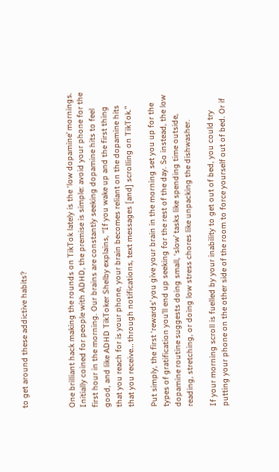to get around these addictive habits?



One brilliant hack making the rounds on TikTok lately is the ‘low dopamine’ mornings. Initially coined for people with ADHD, the premise is simple: avoid your phone for the first hour in the morning. Our brains are constantly seeking dopamine hits to feel good, and like ADHD TikToker Shelby explains, “If you wake up and the first thing that you reach for is your phone, your brain becomes reliant on the dopamine hits that you receive… through notifications, text messages [and] scrolling on TikTok.”

Put simply, the first ‘rewards’ you give your brain in the morning set you up for the types of gratification you’ll end up seeking for the rest of the day. So instead, the low dopamine routine suggests doing small, ‘slow’ tasks like spending time outside, reading, stretching, or doing low stress chores like unpacking the dishwasher.

If your morning scroll is fuelled by your inability to get out of bed, you could try putting your phone on the other side of the room to force yourself out of bed. Or if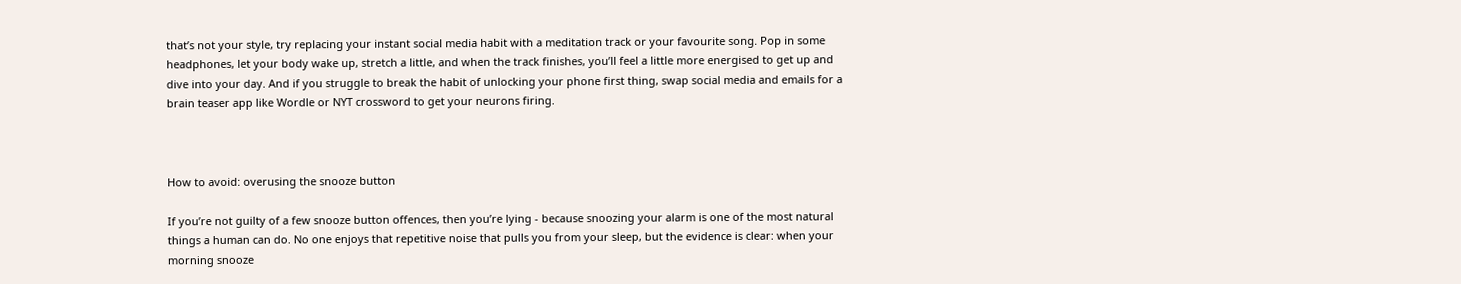that’s not your style, try replacing your instant social media habit with a meditation track or your favourite song. Pop in some headphones, let your body wake up, stretch a little, and when the track finishes, you’ll feel a little more energised to get up and dive into your day. And if you struggle to break the habit of unlocking your phone first thing, swap social media and emails for a brain teaser app like Wordle or NYT crossword to get your neurons firing.



How to avoid: overusing the snooze button

If you’re not guilty of a few snooze button offences, then you’re lying - because snoozing your alarm is one of the most natural things a human can do. No one enjoys that repetitive noise that pulls you from your sleep, but the evidence is clear: when your morning snooze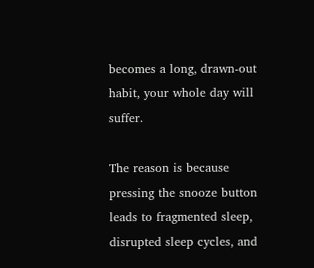becomes a long, drawn-out habit, your whole day will suffer.

The reason is because pressing the snooze button leads to fragmented sleep, disrupted sleep cycles, and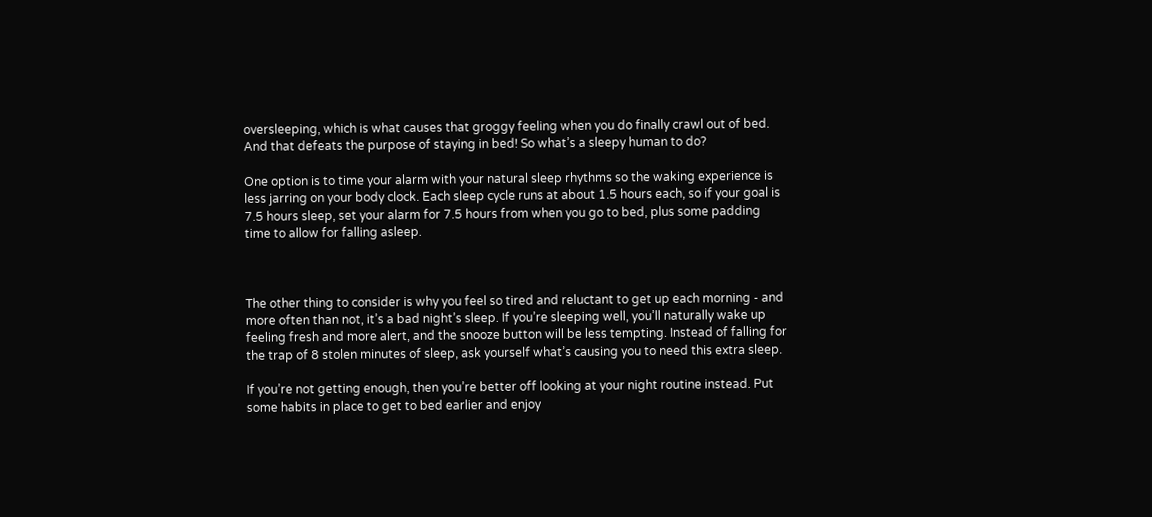oversleeping, which is what causes that groggy feeling when you do finally crawl out of bed. And that defeats the purpose of staying in bed! So what’s a sleepy human to do?

One option is to time your alarm with your natural sleep rhythms so the waking experience is less jarring on your body clock. Each sleep cycle runs at about 1.5 hours each, so if your goal is 7.5 hours sleep, set your alarm for 7.5 hours from when you go to bed, plus some padding time to allow for falling asleep.



The other thing to consider is why you feel so tired and reluctant to get up each morning - and more often than not, it’s a bad night’s sleep. If you’re sleeping well, you’ll naturally wake up feeling fresh and more alert, and the snooze button will be less tempting. Instead of falling for the trap of 8 stolen minutes of sleep, ask yourself what’s causing you to need this extra sleep.

If you’re not getting enough, then you’re better off looking at your night routine instead. Put some habits in place to get to bed earlier and enjoy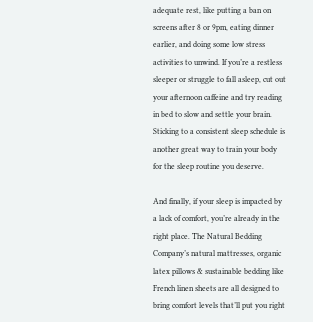adequate rest, like putting a ban on screens after 8 or 9pm, eating dinner earlier, and doing some low stress activities to unwind. If you’re a restless sleeper or struggle to fall asleep, cut out your afternoon caffeine and try reading in bed to slow and settle your brain. Sticking to a consistent sleep schedule is another great way to train your body for the sleep routine you deserve.

And finally, if your sleep is impacted by a lack of comfort, you’re already in the right place. The Natural Bedding Company’s natural mattresses, organic latex pillows & sustainable bedding like French linen sheets are all designed to bring comfort levels that’ll put you right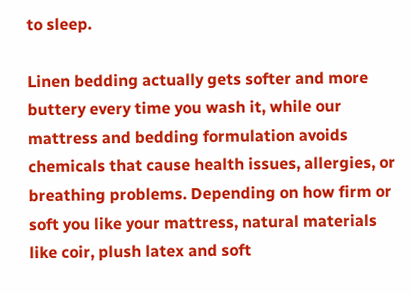to sleep.

Linen bedding actually gets softer and more buttery every time you wash it, while our mattress and bedding formulation avoids chemicals that cause health issues, allergies, or breathing problems. Depending on how firm or soft you like your mattress, natural materials like coir, plush latex and soft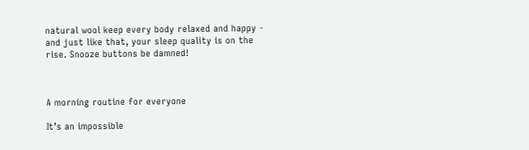natural wool keep every body relaxed and happy - and just like that, your sleep quality is on the rise. Snooze buttons be damned!



A morning routine for everyone

It’s an impossible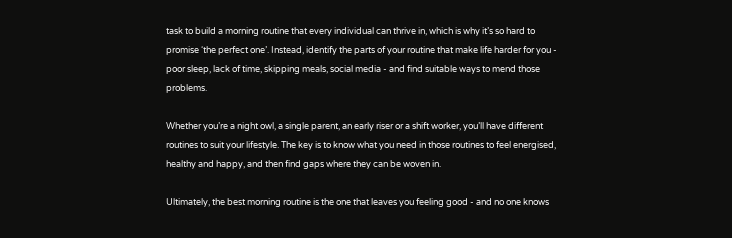task to build a morning routine that every individual can thrive in, which is why it’s so hard to promise ‘the perfect one’. Instead, identify the parts of your routine that make life harder for you - poor sleep, lack of time, skipping meals, social media - and find suitable ways to mend those problems.

Whether you’re a night owl, a single parent, an early riser or a shift worker, you’ll have different routines to suit your lifestyle. The key is to know what you need in those routines to feel energised, healthy and happy, and then find gaps where they can be woven in.

Ultimately, the best morning routine is the one that leaves you feeling good - and no one knows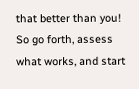that better than you! So go forth, assess what works, and start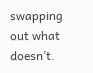swapping out what doesn’t.